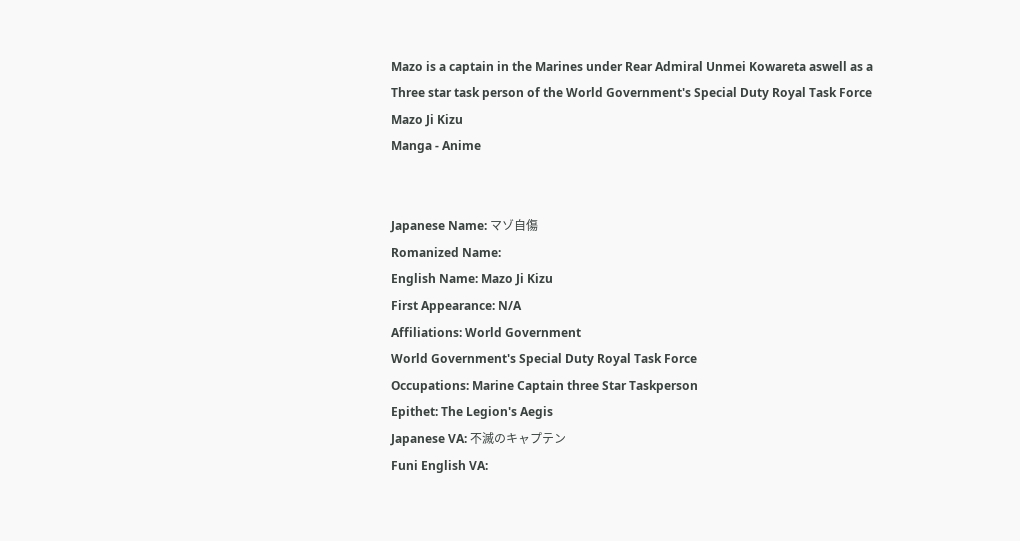Mazo is a captain in the Marines under Rear Admiral Unmei Kowareta aswell as a Three star task person of the World Government's Special Duty Royal Task Force
Mazo Ji Kizu
Manga - Anime


Japanese Name: マゾ自傷
Romanized Name:
English Name: Mazo Ji Kizu
First Appearance: N/A
Affiliations: World Government
World Government's Special Duty Royal Task Force
Occupations: Marine Captain three Star Taskperson
Epithet: The Legion's Aegis
Japanese VA: 不滅のキャプテン
Funi English VA: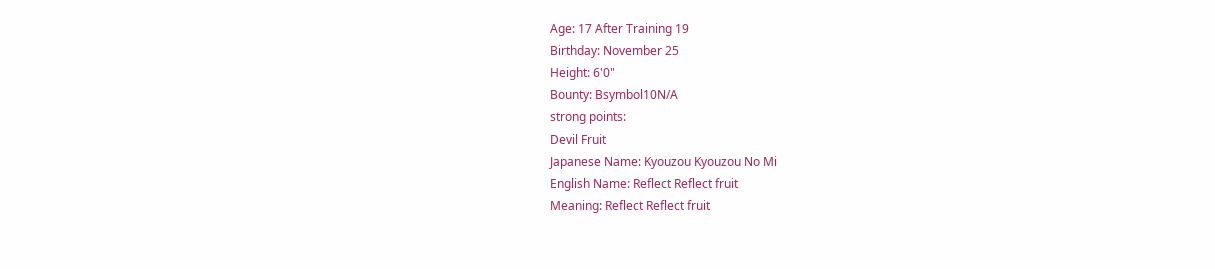Age: 17 After Training 19
Birthday: November 25
Height: 6'0"
Bounty: Bsymbol10N/A
strong points:
Devil Fruit
Japanese Name: Kyouzou Kyouzou No Mi
English Name: Reflect Reflect fruit
Meaning: Reflect Reflect fruit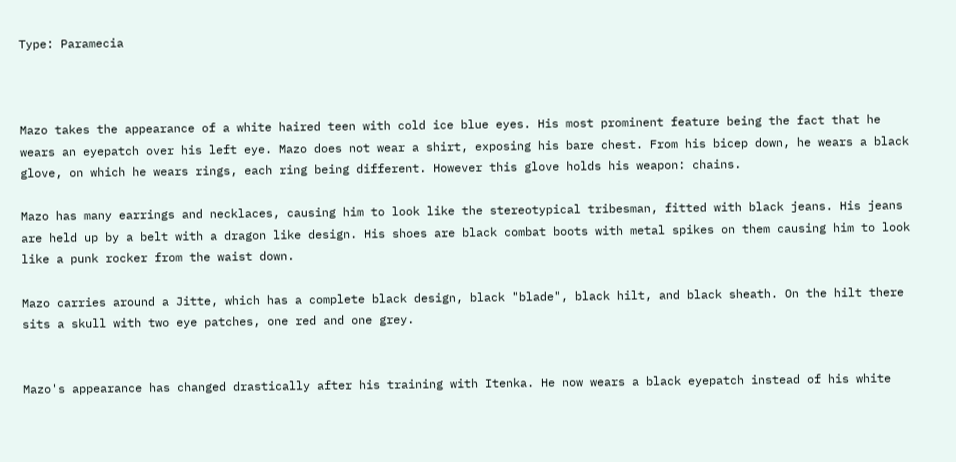Type: Paramecia



Mazo takes the appearance of a white haired teen with cold ice blue eyes. His most prominent feature being the fact that he wears an eyepatch over his left eye. Mazo does not wear a shirt, exposing his bare chest. From his bicep down, he wears a black glove, on which he wears rings, each ring being different. However this glove holds his weapon: chains.

Mazo has many earrings and necklaces, causing him to look like the stereotypical tribesman, fitted with black jeans. His jeans are held up by a belt with a dragon like design. His shoes are black combat boots with metal spikes on them causing him to look like a punk rocker from the waist down.

Mazo carries around a Jitte, which has a complete black design, black "blade", black hilt, and black sheath. On the hilt there sits a skull with two eye patches, one red and one grey.


Mazo's appearance has changed drastically after his training with Itenka. He now wears a black eyepatch instead of his white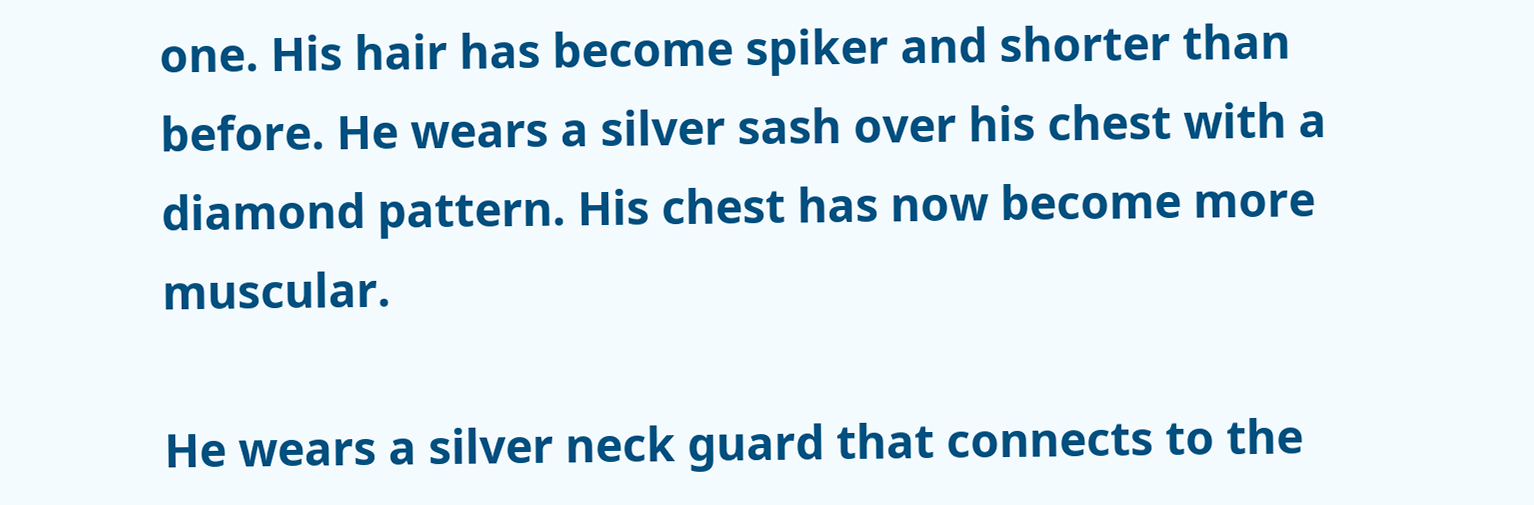one. His hair has become spiker and shorter than before. He wears a silver sash over his chest with a diamond pattern. His chest has now become more muscular.

He wears a silver neck guard that connects to the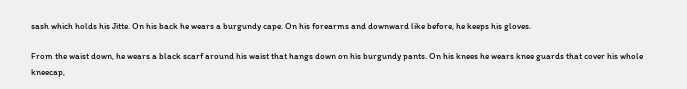sash which holds his Jitte. On his back he wears a burgundy cape. On his forearms and downward like before, he keeps his gloves.

From the waist down, he wears a black scarf around his waist that hangs down on his burgundy pants. On his knees he wears knee guards that cover his whole kneecap,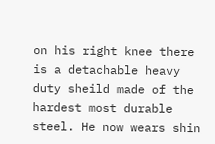on his right knee there is a detachable heavy duty sheild made of the hardest most durable steel. He now wears shin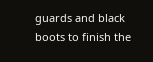guards and black boots to finish the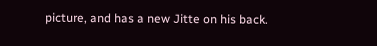picture, and has a new Jitte on his back.